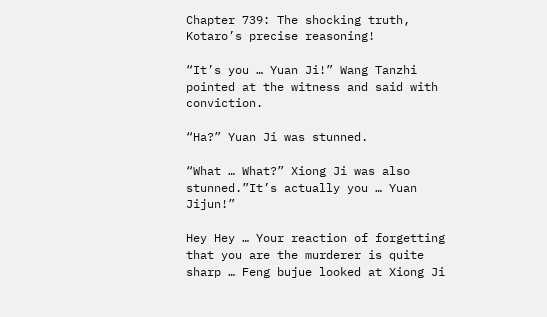Chapter 739: The shocking truth, Kotaro’s precise reasoning!

“It’s you … Yuan Ji!” Wang Tanzhi pointed at the witness and said with conviction.

“Ha?” Yuan Ji was stunned.

“What … What?” Xiong Ji was also stunned.”It’s actually you … Yuan Jijun!”

Hey Hey … Your reaction of forgetting that you are the murderer is quite sharp … Feng bujue looked at Xiong Ji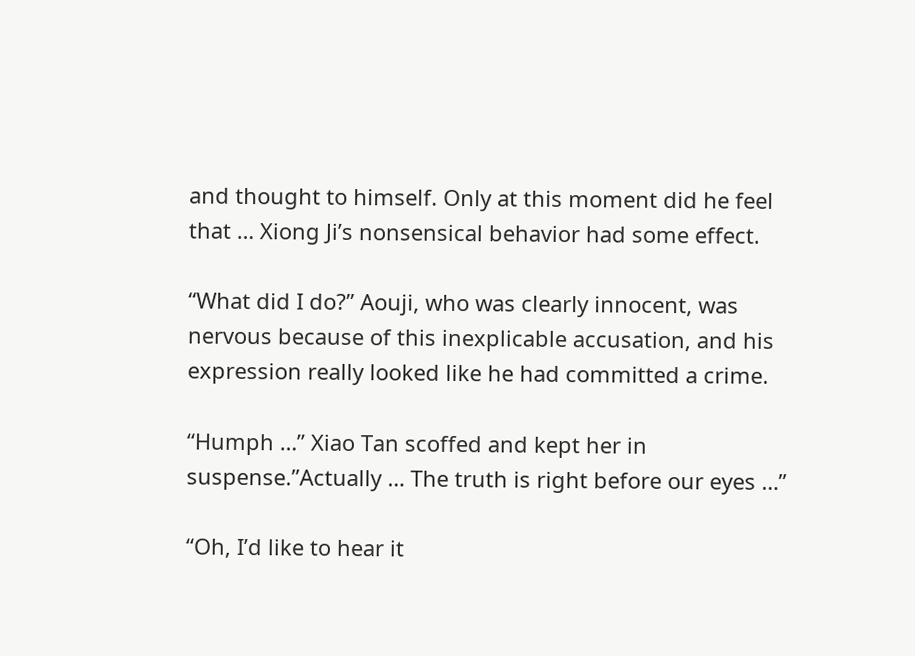and thought to himself. Only at this moment did he feel that … Xiong Ji’s nonsensical behavior had some effect.

“What did I do?” Aouji, who was clearly innocent, was nervous because of this inexplicable accusation, and his expression really looked like he had committed a crime.

“Humph …” Xiao Tan scoffed and kept her in suspense.”Actually … The truth is right before our eyes …”

“Oh, I’d like to hear it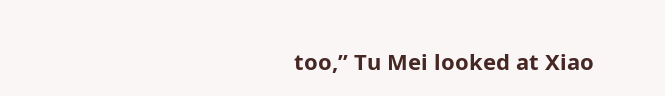too,” Tu Mei looked at Xiao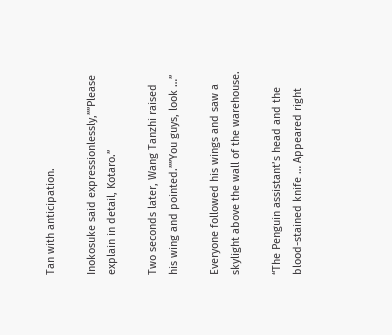Tan with anticipation.

Inokosuke said expressionlessly,””Please explain in detail, Kotaro.”

Two seconds later, Wang Tanzhi raised his wing and pointed.””You guys, look …”

Everyone followed his wings and saw a skylight above the wall of the warehouse.

“The Penguin assistant’s head and the blood-stained knife … Appeared right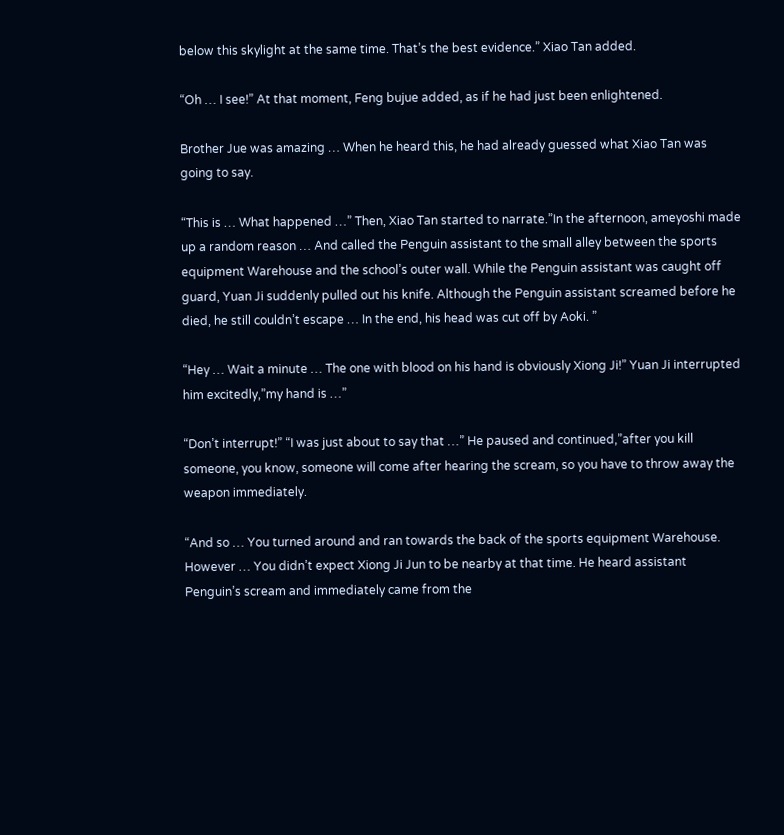below this skylight at the same time. That’s the best evidence.” Xiao Tan added.

“Oh … I see!” At that moment, Feng bujue added, as if he had just been enlightened.

Brother Jue was amazing … When he heard this, he had already guessed what Xiao Tan was going to say.

“This is … What happened …” Then, Xiao Tan started to narrate.”In the afternoon, ameyoshi made up a random reason … And called the Penguin assistant to the small alley between the sports equipment Warehouse and the school’s outer wall. While the Penguin assistant was caught off guard, Yuan Ji suddenly pulled out his knife. Although the Penguin assistant screamed before he died, he still couldn’t escape … In the end, his head was cut off by Aoki. ”

“Hey … Wait a minute … The one with blood on his hand is obviously Xiong Ji!” Yuan Ji interrupted him excitedly,”my hand is …”

“Don’t interrupt!” “I was just about to say that …” He paused and continued,”after you kill someone, you know, someone will come after hearing the scream, so you have to throw away the weapon immediately.

“And so … You turned around and ran towards the back of the sports equipment Warehouse. However … You didn’t expect Xiong Ji Jun to be nearby at that time. He heard assistant Penguin’s scream and immediately came from the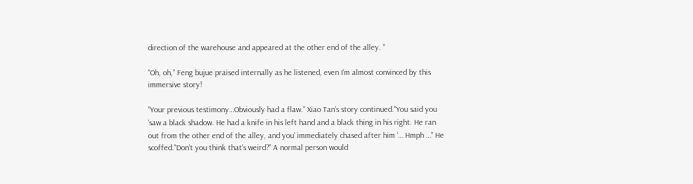direction of the warehouse and appeared at the other end of the alley. ”

“Oh, oh,” Feng bujue praised internally as he listened, even I’m almost convinced by this immersive story!

“Your previous testimony…Obviously had a flaw.” Xiao Tan’s story continued.”You said you ‘saw a black shadow. He had a knife in his left hand and a black thing in his right. He ran out from the other end of the alley, and you’ immediately chased after him ‘… Hmph …” He scoffed.”Don’t you think that’s weird?” A normal person would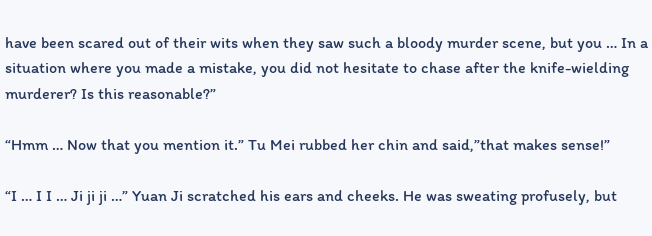have been scared out of their wits when they saw such a bloody murder scene, but you … In a situation where you made a mistake, you did not hesitate to chase after the knife-wielding murderer? Is this reasonable?”

“Hmm … Now that you mention it.” Tu Mei rubbed her chin and said,”that makes sense!”

“I … I I … Ji ji ji …” Yuan Ji scratched his ears and cheeks. He was sweating profusely, but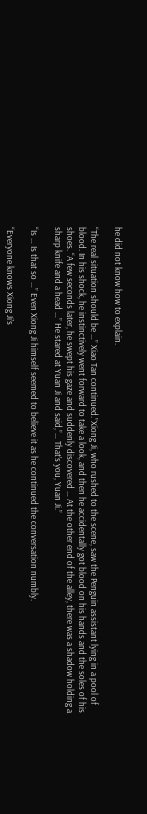he did not know how to explain.

“The real situation should be …” Xiao Tan continued.”Xiong Ji, who rushed to the scene, saw the Penguin assistant lying in a pool of blood. In his shock, he instinctively went forward to take a look, and then he accidentally got blood on his hands and the soles of his shoes. “A few seconds later, he swept his gaze and suddenly discovered … At the other end of the alley, there was a shadow holding a sharp knife and a head …” He stared at Yuan Ji and said,”… That’s you, Yuan Ji.”

“Is … Is that so …” Even Xiong Ji himself seemed to believe it as he continued the conversation numbly.

“Everyone knows Xiong Ji’s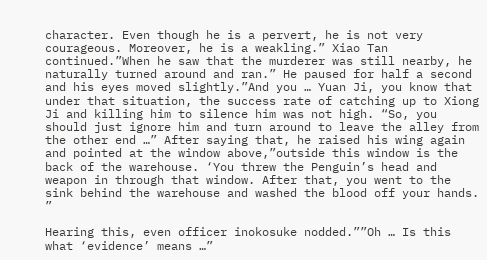character. Even though he is a pervert, he is not very courageous. Moreover, he is a weakling.” Xiao Tan continued.”When he saw that the murderer was still nearby, he naturally turned around and ran.” He paused for half a second and his eyes moved slightly.”And you … Yuan Ji, you know that under that situation, the success rate of catching up to Xiong Ji and killing him to silence him was not high. “So, you should just ignore him and turn around to leave the alley from the other end …” After saying that, he raised his wing again and pointed at the window above,”outside this window is the back of the warehouse. ‘You threw the Penguin’s head and weapon in through that window. After that, you went to the sink behind the warehouse and washed the blood off your hands. ”

Hearing this, even officer inokosuke nodded.””Oh … Is this what ‘evidence’ means …”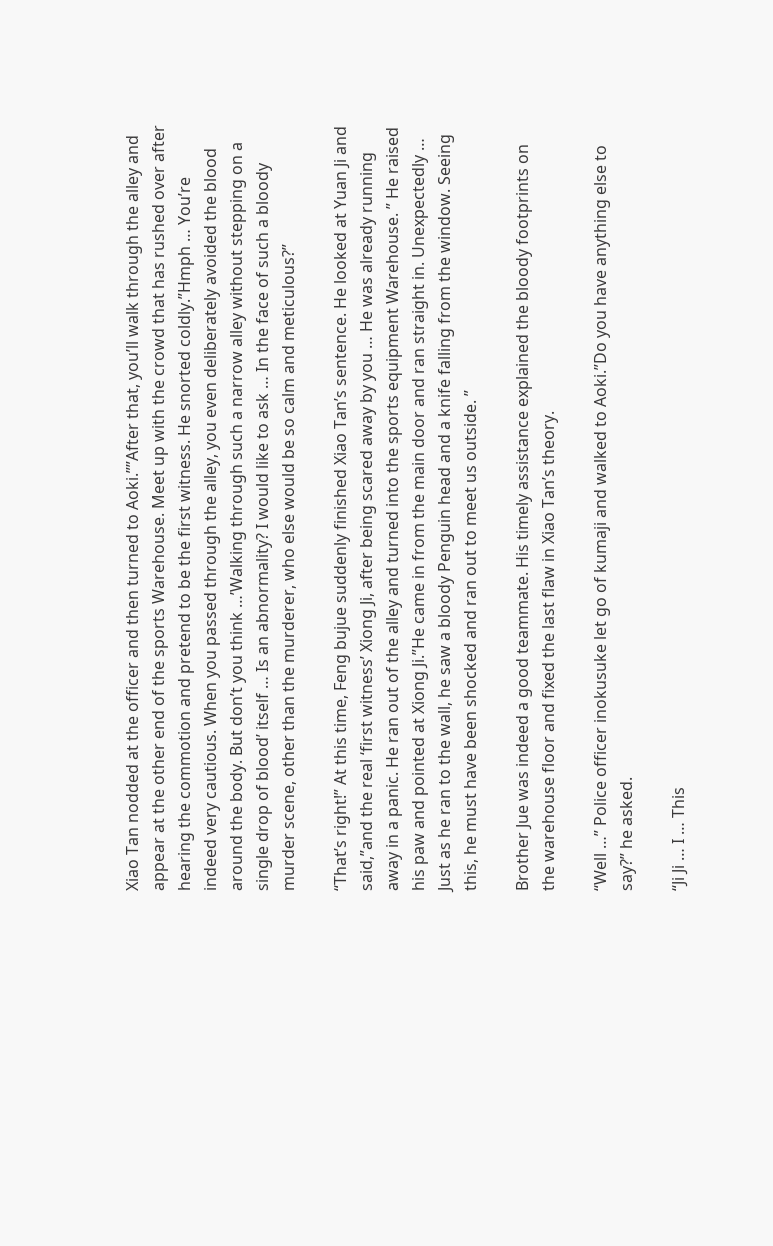Xiao Tan nodded at the officer and then turned to Aoki.””After that, you’ll walk through the alley and appear at the other end of the sports Warehouse. Meet up with the crowd that has rushed over after hearing the commotion and pretend to be the first witness. He snorted coldly.”Hmph … You’re indeed very cautious. When you passed through the alley, you even deliberately avoided the blood around the body. But don’t you think …’Walking through such a narrow alley without stepping on a single drop of blood’ itself … Is an abnormality? I would like to ask … In the face of such a bloody murder scene, other than the murderer, who else would be so calm and meticulous?”

“That’s right!” At this time, Feng bujue suddenly finished Xiao Tan’s sentence. He looked at Yuan Ji and said,”and the real ‘first witness’ Xiong Ji, after being scared away by you … He was already running away in a panic. He ran out of the alley and turned into the sports equipment Warehouse. ” He raised his paw and pointed at Xiong Ji.”He came in from the main door and ran straight in. Unexpectedly … Just as he ran to the wall, he saw a bloody Penguin head and a knife falling from the window. Seeing this, he must have been shocked and ran out to meet us outside. ”

Brother Jue was indeed a good teammate. His timely assistance explained the bloody footprints on the warehouse floor and fixed the last flaw in Xiao Tan’s theory.

“Well …” Police officer inokusuke let go of kumaji and walked to Aoki.”Do you have anything else to say?” he asked.

“Ji Ji … I … This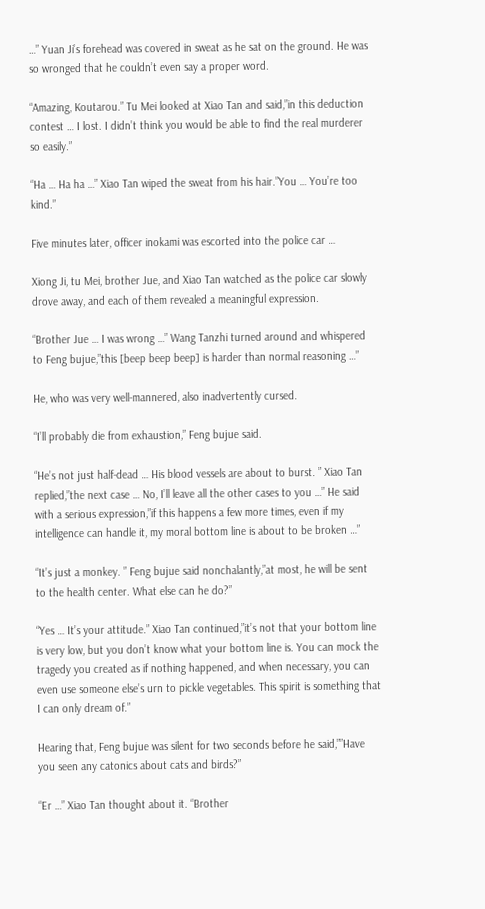…” Yuan Ji’s forehead was covered in sweat as he sat on the ground. He was so wronged that he couldn’t even say a proper word.

“Amazing, Koutarou.” Tu Mei looked at Xiao Tan and said,”in this deduction contest … I lost. I didn’t think you would be able to find the real murderer so easily.”

“Ha … Ha ha …” Xiao Tan wiped the sweat from his hair.”You … You’re too kind.”

Five minutes later, officer inokami was escorted into the police car …

Xiong Ji, tu Mei, brother Jue, and Xiao Tan watched as the police car slowly drove away, and each of them revealed a meaningful expression.

“Brother Jue … I was wrong …” Wang Tanzhi turned around and whispered to Feng bujue,”this [beep beep beep] is harder than normal reasoning …”

He, who was very well-mannered, also inadvertently cursed.

“I’ll probably die from exhaustion,” Feng bujue said.

“He’s not just half-dead … His blood vessels are about to burst. ” Xiao Tan replied,”the next case … No, I’ll leave all the other cases to you …” He said with a serious expression,”if this happens a few more times, even if my intelligence can handle it, my moral bottom line is about to be broken …”

“It’s just a monkey. ” Feng bujue said nonchalantly,”at most, he will be sent to the health center. What else can he do?”

“Yes … It’s your attitude.” Xiao Tan continued,”it’s not that your bottom line is very low, but you don’t know what your bottom line is. You can mock the tragedy you created as if nothing happened, and when necessary, you can even use someone else’s urn to pickle vegetables. This spirit is something that I can only dream of.”

Hearing that, Feng bujue was silent for two seconds before he said,””Have you seen any catonics about cats and birds?”

“Er …” Xiao Tan thought about it. “Brother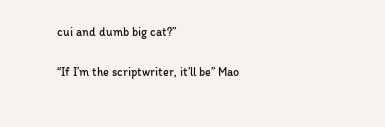cui and dumb big cat?”

“If I’m the scriptwriter, it’ll be” Mao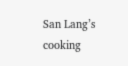San Lang’s cooking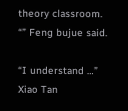theory classroom. “” Feng bujue said.

“I understand …” Xiao Tan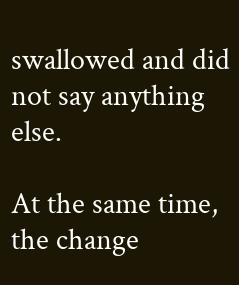swallowed and did not say anything else.

At the same time, the change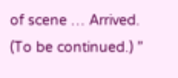of scene … Arrived. (To be continued.) ”